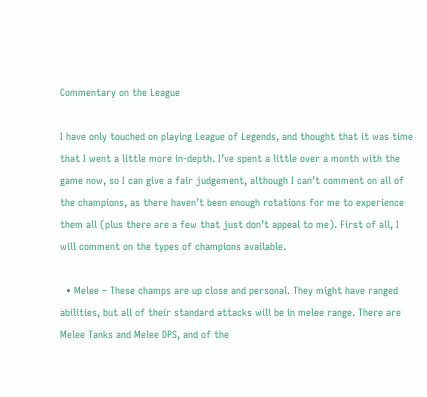Commentary on the League

I have only touched on playing League of Legends, and thought that it was time that I went a little more in-depth. I’ve spent a little over a month with the game now, so I can give a fair judgement, although I can’t comment on all of the champions, as there haven’t been enough rotations for me to experience them all (plus there are a few that just don’t appeal to me). First of all, I will comment on the types of champions available.

  • Melee – These champs are up close and personal. They might have ranged abilities, but all of their standard attacks will be in melee range. There are Melee Tanks and Melee DPS, and of the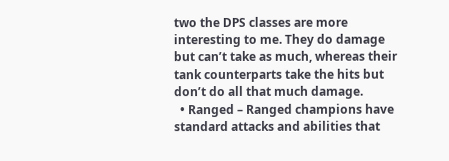two the DPS classes are more interesting to me. They do damage but can’t take as much, whereas their tank counterparts take the hits but don’t do all that much damage.
  • Ranged – Ranged champions have standard attacks and abilities that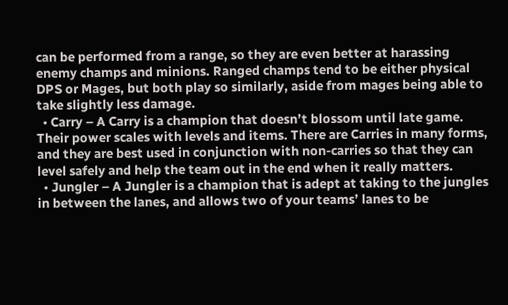can be performed from a range, so they are even better at harassing enemy champs and minions. Ranged champs tend to be either physical DPS or Mages, but both play so similarly, aside from mages being able to take slightly less damage.
  • Carry – A Carry is a champion that doesn’t blossom until late game. Their power scales with levels and items. There are Carries in many forms, and they are best used in conjunction with non-carries so that they can level safely and help the team out in the end when it really matters.
  • Jungler – A Jungler is a champion that is adept at taking to the jungles in between the lanes, and allows two of your teams’ lanes to be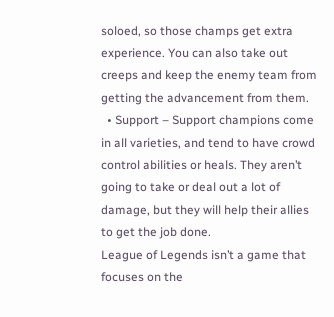soloed, so those champs get extra experience. You can also take out creeps and keep the enemy team from getting the advancement from them.
  • Support – Support champions come in all varieties, and tend to have crowd control abilities or heals. They aren’t going to take or deal out a lot of damage, but they will help their allies to get the job done.
League of Legends isn’t a game that focuses on the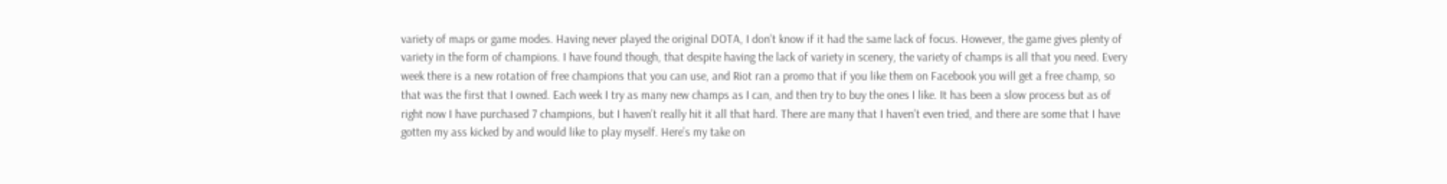variety of maps or game modes. Having never played the original DOTA, I don’t know if it had the same lack of focus. However, the game gives plenty of variety in the form of champions. I have found though, that despite having the lack of variety in scenery, the variety of champs is all that you need. Every week there is a new rotation of free champions that you can use, and Riot ran a promo that if you like them on Facebook you will get a free champ, so that was the first that I owned. Each week I try as many new champs as I can, and then try to buy the ones I like. It has been a slow process but as of right now I have purchased 7 champions, but I haven’t really hit it all that hard. There are many that I haven’t even tried, and there are some that I have gotten my ass kicked by and would like to play myself. Here’s my take on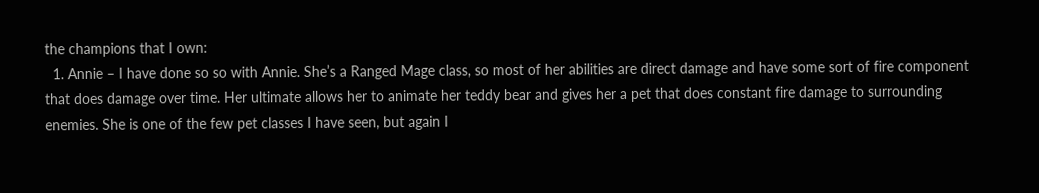the champions that I own:
  1. Annie – I have done so so with Annie. She’s a Ranged Mage class, so most of her abilities are direct damage and have some sort of fire component that does damage over time. Her ultimate allows her to animate her teddy bear and gives her a pet that does constant fire damage to surrounding enemies. She is one of the few pet classes I have seen, but again I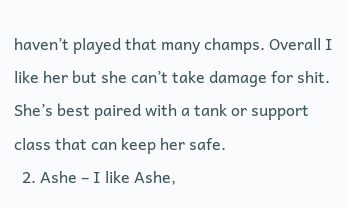haven’t played that many champs. Overall I like her but she can’t take damage for shit. She’s best paired with a tank or support class that can keep her safe.
  2. Ashe – I like Ashe,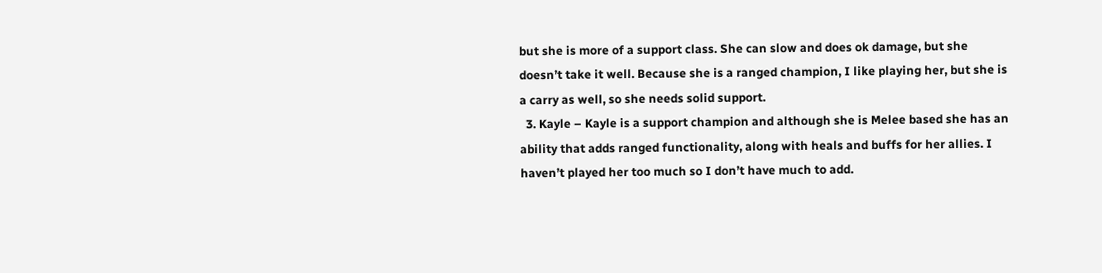but she is more of a support class. She can slow and does ok damage, but she doesn’t take it well. Because she is a ranged champion, I like playing her, but she is a carry as well, so she needs solid support.
  3. Kayle – Kayle is a support champion and although she is Melee based she has an ability that adds ranged functionality, along with heals and buffs for her allies. I haven’t played her too much so I don’t have much to add.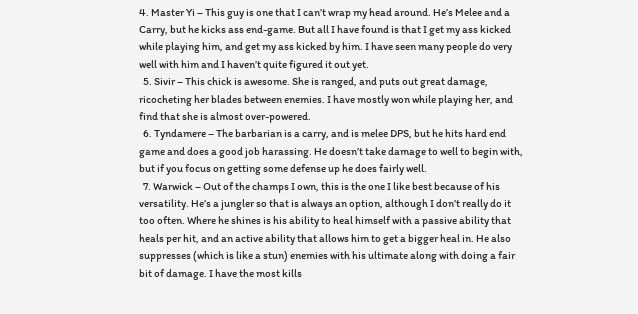4. Master Yi – This guy is one that I can’t wrap my head around. He’s Melee and a Carry, but he kicks ass end-game. But all I have found is that I get my ass kicked while playing him, and get my ass kicked by him. I have seen many people do very well with him and I haven’t quite figured it out yet.
  5. Sivir – This chick is awesome. She is ranged, and puts out great damage, ricocheting her blades between enemies. I have mostly won while playing her, and find that she is almost over-powered.
  6. Tyndamere – The barbarian is a carry, and is melee DPS, but he hits hard end game and does a good job harassing. He doesn’t take damage to well to begin with, but if you focus on getting some defense up he does fairly well.
  7. Warwick – Out of the champs I own, this is the one I like best because of his versatility. He’s a jungler so that is always an option, although I don’t really do it too often. Where he shines is his ability to heal himself with a passive ability that heals per hit, and an active ability that allows him to get a bigger heal in. He also suppresses (which is like a stun) enemies with his ultimate along with doing a fair bit of damage. I have the most kills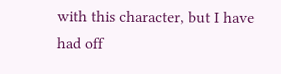with this character, but I have had off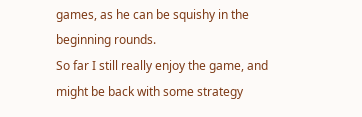games, as he can be squishy in the beginning rounds.
So far I still really enjoy the game, and might be back with some strategy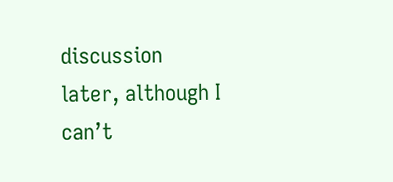discussion later, although I can’t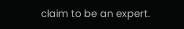claim to be an expert.